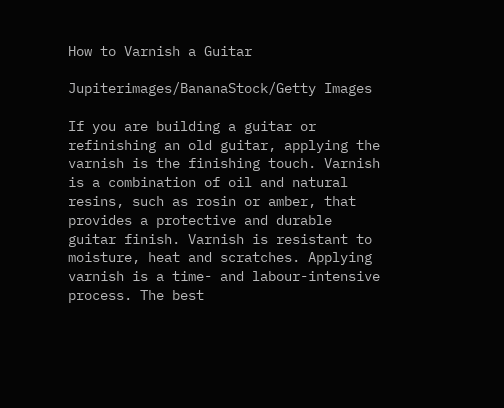How to Varnish a Guitar

Jupiterimages/BananaStock/Getty Images

If you are building a guitar or refinishing an old guitar, applying the varnish is the finishing touch. Varnish is a combination of oil and natural resins, such as rosin or amber, that provides a protective and durable guitar finish. Varnish is resistant to moisture, heat and scratches. Applying varnish is a time- and labour-intensive process. The best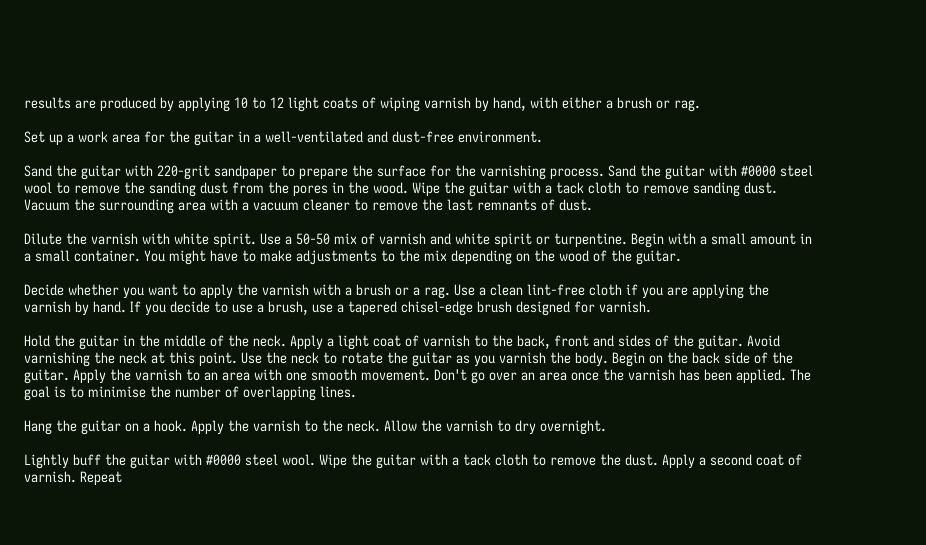results are produced by applying 10 to 12 light coats of wiping varnish by hand, with either a brush or rag.

Set up a work area for the guitar in a well-ventilated and dust-free environment.

Sand the guitar with 220-grit sandpaper to prepare the surface for the varnishing process. Sand the guitar with #0000 steel wool to remove the sanding dust from the pores in the wood. Wipe the guitar with a tack cloth to remove sanding dust. Vacuum the surrounding area with a vacuum cleaner to remove the last remnants of dust.

Dilute the varnish with white spirit. Use a 50-50 mix of varnish and white spirit or turpentine. Begin with a small amount in a small container. You might have to make adjustments to the mix depending on the wood of the guitar.

Decide whether you want to apply the varnish with a brush or a rag. Use a clean lint-free cloth if you are applying the varnish by hand. If you decide to use a brush, use a tapered chisel-edge brush designed for varnish.

Hold the guitar in the middle of the neck. Apply a light coat of varnish to the back, front and sides of the guitar. Avoid varnishing the neck at this point. Use the neck to rotate the guitar as you varnish the body. Begin on the back side of the guitar. Apply the varnish to an area with one smooth movement. Don't go over an area once the varnish has been applied. The goal is to minimise the number of overlapping lines.

Hang the guitar on a hook. Apply the varnish to the neck. Allow the varnish to dry overnight.

Lightly buff the guitar with #0000 steel wool. Wipe the guitar with a tack cloth to remove the dust. Apply a second coat of varnish. Repeat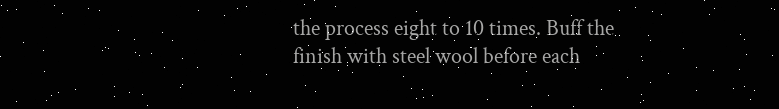the process eight to 10 times. Buff the finish with steel wool before each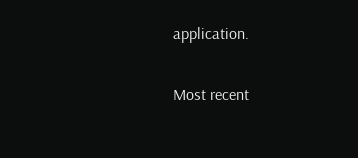application.

Most recent